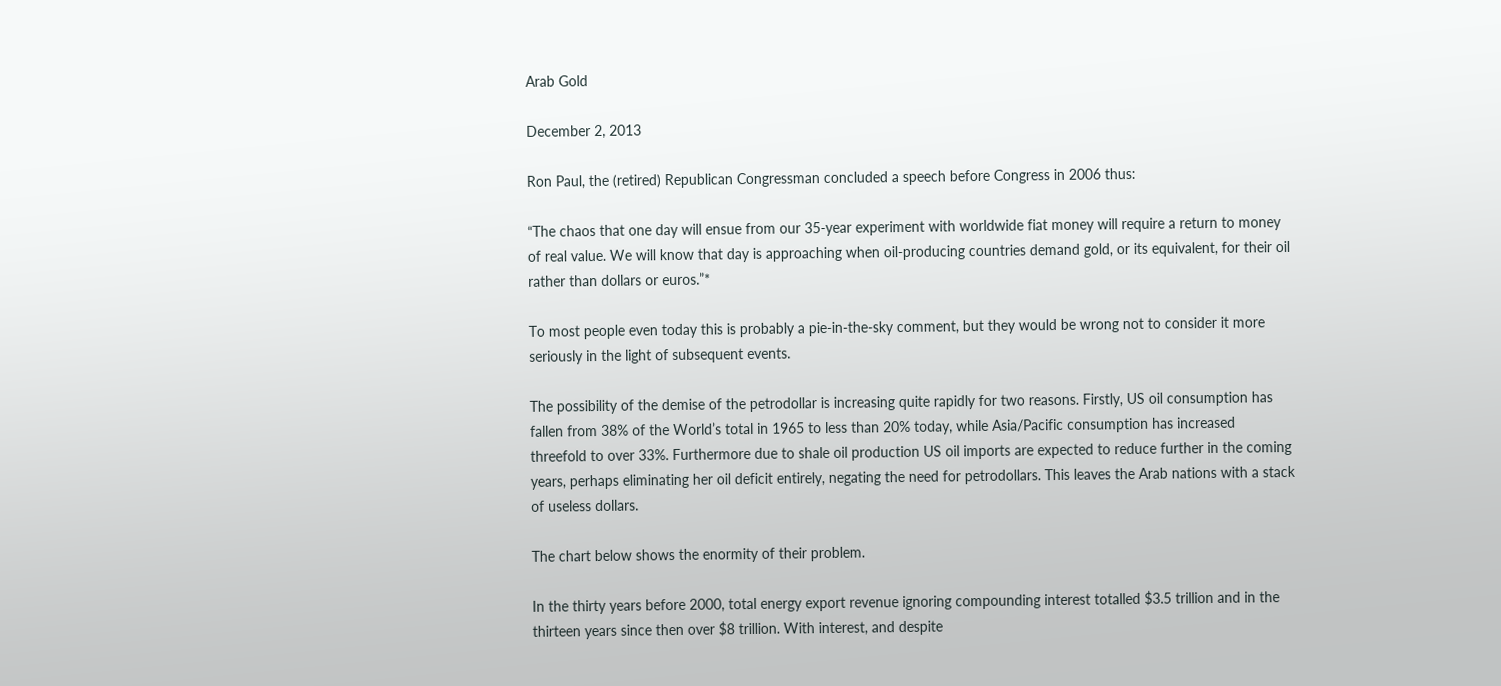Arab Gold

December 2, 2013

Ron Paul, the (retired) Republican Congressman concluded a speech before Congress in 2006 thus:

“The chaos that one day will ensue from our 35-year experiment with worldwide fiat money will require a return to money of real value. We will know that day is approaching when oil-producing countries demand gold, or its equivalent, for their oil rather than dollars or euros.”*

To most people even today this is probably a pie-in-the-sky comment, but they would be wrong not to consider it more seriously in the light of subsequent events.

The possibility of the demise of the petrodollar is increasing quite rapidly for two reasons. Firstly, US oil consumption has fallen from 38% of the World’s total in 1965 to less than 20% today, while Asia/Pacific consumption has increased threefold to over 33%. Furthermore due to shale oil production US oil imports are expected to reduce further in the coming years, perhaps eliminating her oil deficit entirely, negating the need for petrodollars. This leaves the Arab nations with a stack of useless dollars.

The chart below shows the enormity of their problem.

In the thirty years before 2000, total energy export revenue ignoring compounding interest totalled $3.5 trillion and in the thirteen years since then over $8 trillion. With interest, and despite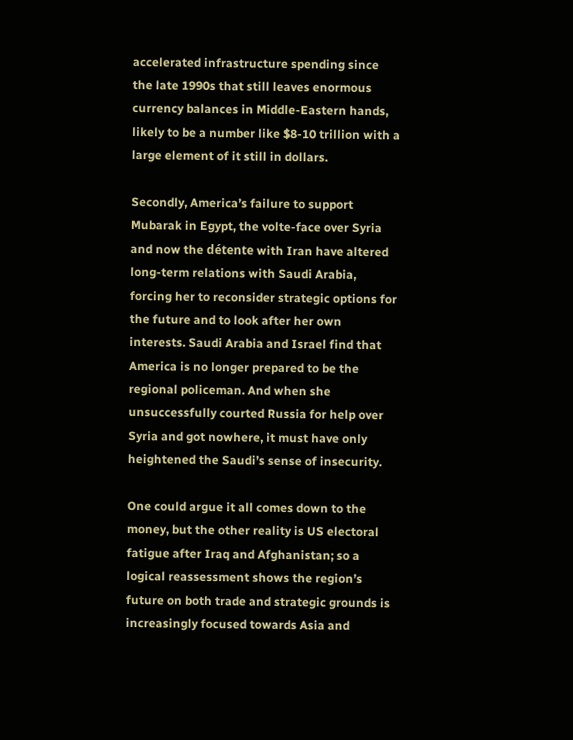accelerated infrastructure spending since the late 1990s that still leaves enormous currency balances in Middle-Eastern hands, likely to be a number like $8-10 trillion with a large element of it still in dollars.

Secondly, America’s failure to support Mubarak in Egypt, the volte-face over Syria and now the détente with Iran have altered long-term relations with Saudi Arabia, forcing her to reconsider strategic options for the future and to look after her own interests. Saudi Arabia and Israel find that America is no longer prepared to be the regional policeman. And when she unsuccessfully courted Russia for help over Syria and got nowhere, it must have only heightened the Saudi’s sense of insecurity.

One could argue it all comes down to the money, but the other reality is US electoral fatigue after Iraq and Afghanistan; so a logical reassessment shows the region’s future on both trade and strategic grounds is increasingly focused towards Asia and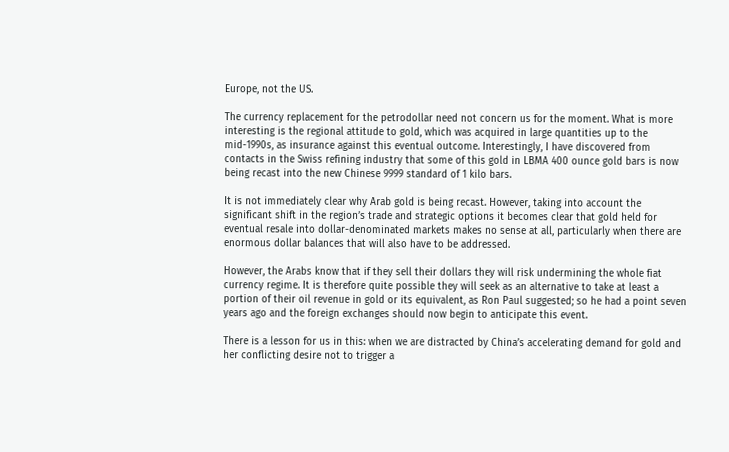Europe, not the US.

The currency replacement for the petrodollar need not concern us for the moment. What is more interesting is the regional attitude to gold, which was acquired in large quantities up to the mid-1990s, as insurance against this eventual outcome. Interestingly, I have discovered from contacts in the Swiss refining industry that some of this gold in LBMA 400 ounce gold bars is now being recast into the new Chinese 9999 standard of 1 kilo bars.

It is not immediately clear why Arab gold is being recast. However, taking into account the significant shift in the region’s trade and strategic options it becomes clear that gold held for eventual resale into dollar-denominated markets makes no sense at all, particularly when there are enormous dollar balances that will also have to be addressed.

However, the Arabs know that if they sell their dollars they will risk undermining the whole fiat currency regime. It is therefore quite possible they will seek as an alternative to take at least a portion of their oil revenue in gold or its equivalent, as Ron Paul suggested; so he had a point seven years ago and the foreign exchanges should now begin to anticipate this event.

There is a lesson for us in this: when we are distracted by China’s accelerating demand for gold and her conflicting desire not to trigger a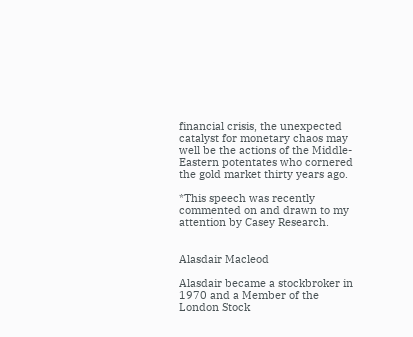financial crisis, the unexpected catalyst for monetary chaos may well be the actions of the Middle-Eastern potentates who cornered the gold market thirty years ago.

*This speech was recently commented on and drawn to my attention by Casey Research.


Alasdair Macleod

Alasdair became a stockbroker in 1970 and a Member of the London Stock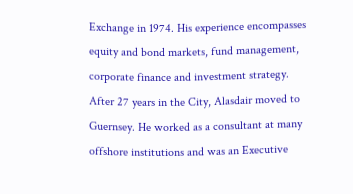Exchange in 1974. His experience encompasses equity and bond markets, fund management, corporate finance and investment strategy. After 27 years in the City, Alasdair moved to Guernsey. He worked as a consultant at many offshore institutions and was an Executive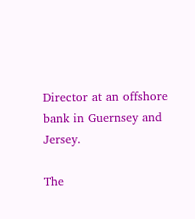Director at an offshore bank in Guernsey and Jersey.

The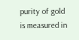purity of gold is measured in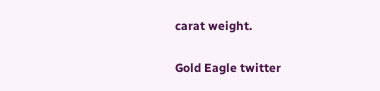carat weight.

Gold Eagle twitter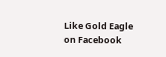Like Gold Eagle on Facebook